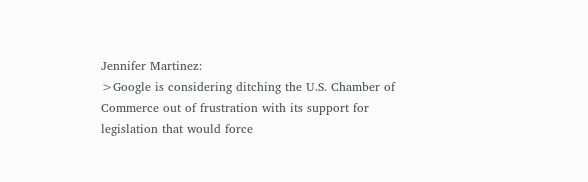Jennifer Martinez:
>Google is considering ditching the U.S. Chamber of Commerce out of frustration with its support for legislation that would force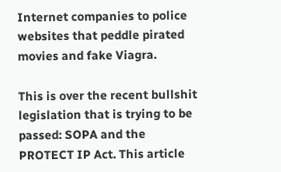Internet companies to police websites that peddle pirated movies and fake Viagra.

This is over the recent bullshit legislation that is trying to be passed: SOPA and the PROTECT IP Act. This article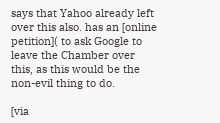says that Yahoo already left over this also. has an [online petition]( to ask Google to leave the Chamber over this, as this would be the non-evil thing to do.

[via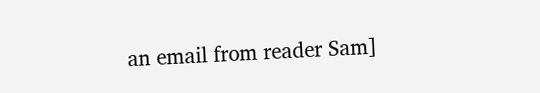an email from reader Sam]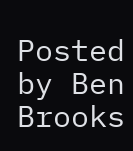Posted by Ben Brooks